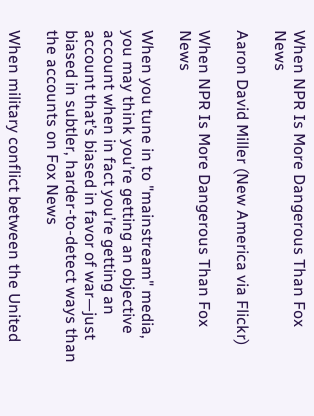When NPR Is More Dangerous Than Fox News

Aaron David Miller (New America via Flickr)

When NPR Is More Dangerous Than Fox News

When you tune in to "mainstream" media, you may think you’re getting an objective account when in fact you’re getting an account that’s biased in favor of war—just biased in subtler, harder-to-detect ways than the accounts on Fox News

When military conflict between the United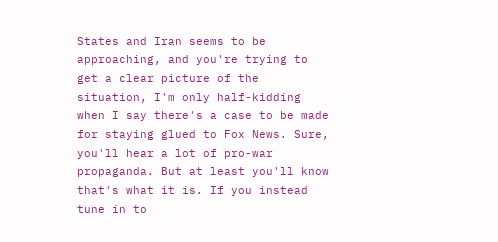States and Iran seems to be approaching, and you're trying to get a clear picture of the situation, I'm only half-kidding when I say there's a case to be made for staying glued to Fox News. Sure, you'll hear a lot of pro-war propaganda. But at least you'll know that's what it is. If you instead tune in to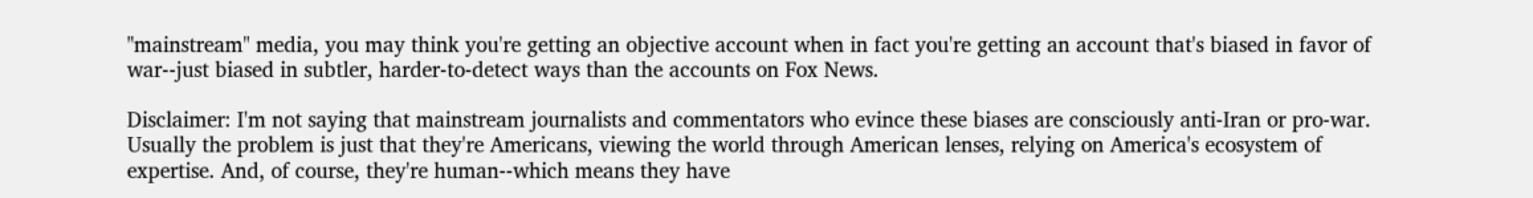"mainstream" media, you may think you're getting an objective account when in fact you're getting an account that's biased in favor of war--just biased in subtler, harder-to-detect ways than the accounts on Fox News.

Disclaimer: I'm not saying that mainstream journalists and commentators who evince these biases are consciously anti-Iran or pro-war. Usually the problem is just that they're Americans, viewing the world through American lenses, relying on America's ecosystem of expertise. And, of course, they're human--which means they have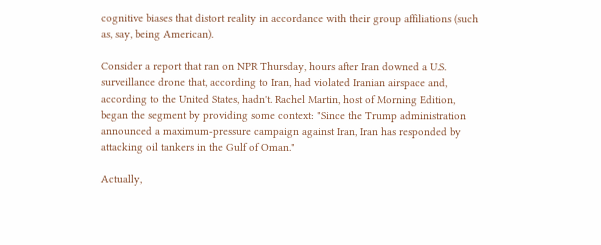cognitive biases that distort reality in accordance with their group affiliations (such as, say, being American).

Consider a report that ran on NPR Thursday, hours after Iran downed a U.S. surveillance drone that, according to Iran, had violated Iranian airspace and, according to the United States, hadn't. Rachel Martin, host of Morning Edition, began the segment by providing some context: "Since the Trump administration announced a maximum-pressure campaign against Iran, Iran has responded by attacking oil tankers in the Gulf of Oman."

Actually,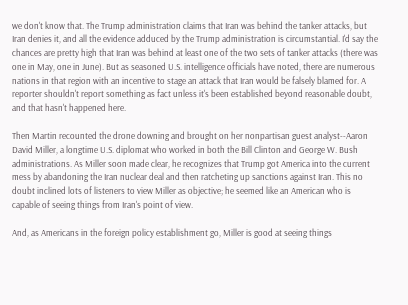we don't know that. The Trump administration claims that Iran was behind the tanker attacks, but Iran denies it, and all the evidence adduced by the Trump administration is circumstantial. I'd say the chances are pretty high that Iran was behind at least one of the two sets of tanker attacks (there was one in May, one in June). But as seasoned U.S. intelligence officials have noted, there are numerous nations in that region with an incentive to stage an attack that Iran would be falsely blamed for. A reporter shouldn't report something as fact unless it's been established beyond reasonable doubt, and that hasn't happened here.

Then Martin recounted the drone downing and brought on her nonpartisan guest analyst--Aaron David Miller, a longtime U.S. diplomat who worked in both the Bill Clinton and George W. Bush administrations. As Miller soon made clear, he recognizes that Trump got America into the current mess by abandoning the Iran nuclear deal and then ratcheting up sanctions against Iran. This no doubt inclined lots of listeners to view Miller as objective; he seemed like an American who is capable of seeing things from Iran's point of view.

And, as Americans in the foreign policy establishment go, Miller is good at seeing things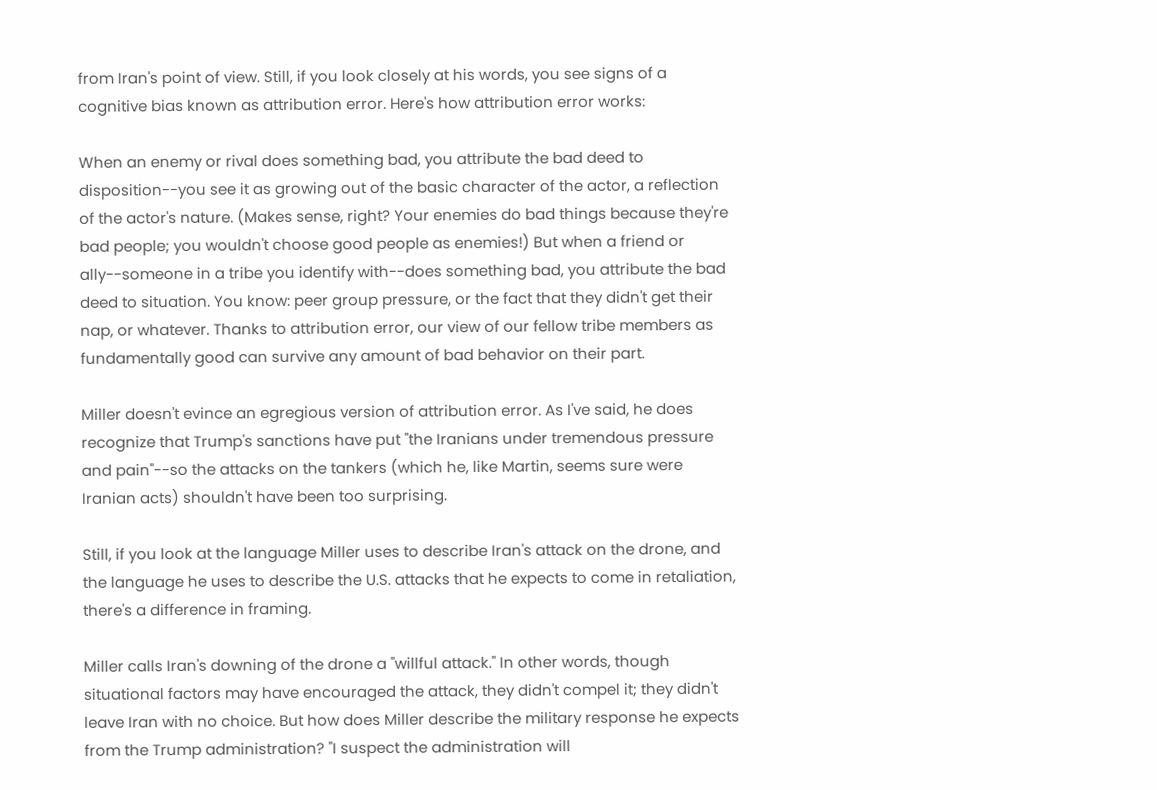from Iran's point of view. Still, if you look closely at his words, you see signs of a cognitive bias known as attribution error. Here's how attribution error works:

When an enemy or rival does something bad, you attribute the bad deed to disposition--you see it as growing out of the basic character of the actor, a reflection of the actor's nature. (Makes sense, right? Your enemies do bad things because they're bad people; you wouldn't choose good people as enemies!) But when a friend or ally--someone in a tribe you identify with--does something bad, you attribute the bad deed to situation. You know: peer group pressure, or the fact that they didn't get their nap, or whatever. Thanks to attribution error, our view of our fellow tribe members as fundamentally good can survive any amount of bad behavior on their part.

Miller doesn't evince an egregious version of attribution error. As I've said, he does recognize that Trump's sanctions have put "the Iranians under tremendous pressure and pain"--so the attacks on the tankers (which he, like Martin, seems sure were Iranian acts) shouldn't have been too surprising.

Still, if you look at the language Miller uses to describe Iran's attack on the drone, and the language he uses to describe the U.S. attacks that he expects to come in retaliation, there's a difference in framing.

Miller calls Iran's downing of the drone a "willful attack." In other words, though situational factors may have encouraged the attack, they didn't compel it; they didn't leave Iran with no choice. But how does Miller describe the military response he expects from the Trump administration? "I suspect the administration will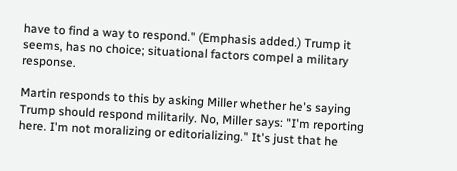have to find a way to respond." (Emphasis added.) Trump it seems, has no choice; situational factors compel a military response.

Martin responds to this by asking Miller whether he's saying Trump should respond militarily. No, Miller says: "I'm reporting here. I'm not moralizing or editorializing." It's just that he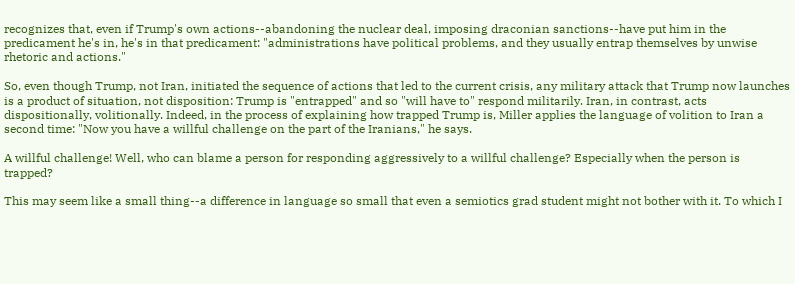recognizes that, even if Trump's own actions--abandoning the nuclear deal, imposing draconian sanctions--have put him in the predicament he's in, he's in that predicament: "administrations have political problems, and they usually entrap themselves by unwise rhetoric and actions."

So, even though Trump, not Iran, initiated the sequence of actions that led to the current crisis, any military attack that Trump now launches is a product of situation, not disposition: Trump is "entrapped" and so "will have to" respond militarily. Iran, in contrast, acts dispositionally, volitionally. Indeed, in the process of explaining how trapped Trump is, Miller applies the language of volition to Iran a second time: "Now you have a willful challenge on the part of the Iranians," he says.

A willful challenge! Well, who can blame a person for responding aggressively to a willful challenge? Especially when the person is trapped?

This may seem like a small thing--a difference in language so small that even a semiotics grad student might not bother with it. To which I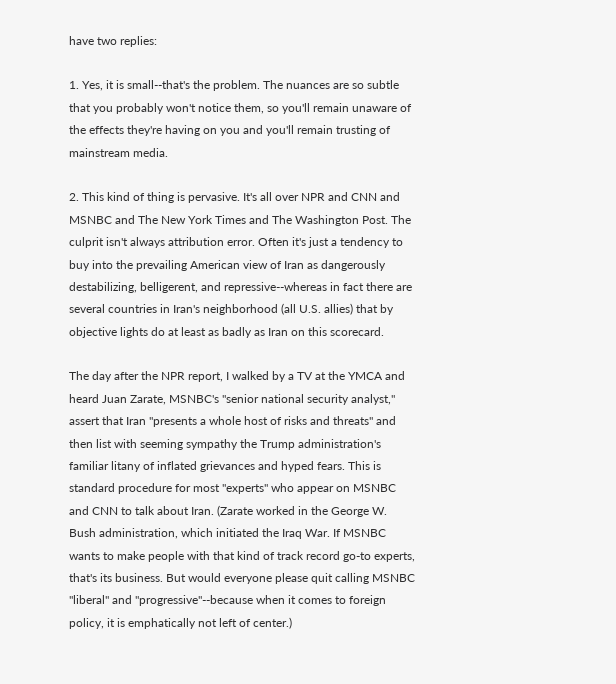have two replies:

1. Yes, it is small--that's the problem. The nuances are so subtle that you probably won't notice them, so you'll remain unaware of the effects they're having on you and you'll remain trusting of mainstream media.

2. This kind of thing is pervasive. It's all over NPR and CNN and MSNBC and The New York Times and The Washington Post. The culprit isn't always attribution error. Often it's just a tendency to buy into the prevailing American view of Iran as dangerously destabilizing, belligerent, and repressive--whereas in fact there are several countries in Iran's neighborhood (all U.S. allies) that by objective lights do at least as badly as Iran on this scorecard.

The day after the NPR report, I walked by a TV at the YMCA and heard Juan Zarate, MSNBC's "senior national security analyst," assert that Iran "presents a whole host of risks and threats" and then list with seeming sympathy the Trump administration's familiar litany of inflated grievances and hyped fears. This is standard procedure for most "experts" who appear on MSNBC and CNN to talk about Iran. (Zarate worked in the George W. Bush administration, which initiated the Iraq War. If MSNBC wants to make people with that kind of track record go-to experts, that's its business. But would everyone please quit calling MSNBC "liberal" and "progressive"--because when it comes to foreign policy, it is emphatically not left of center.)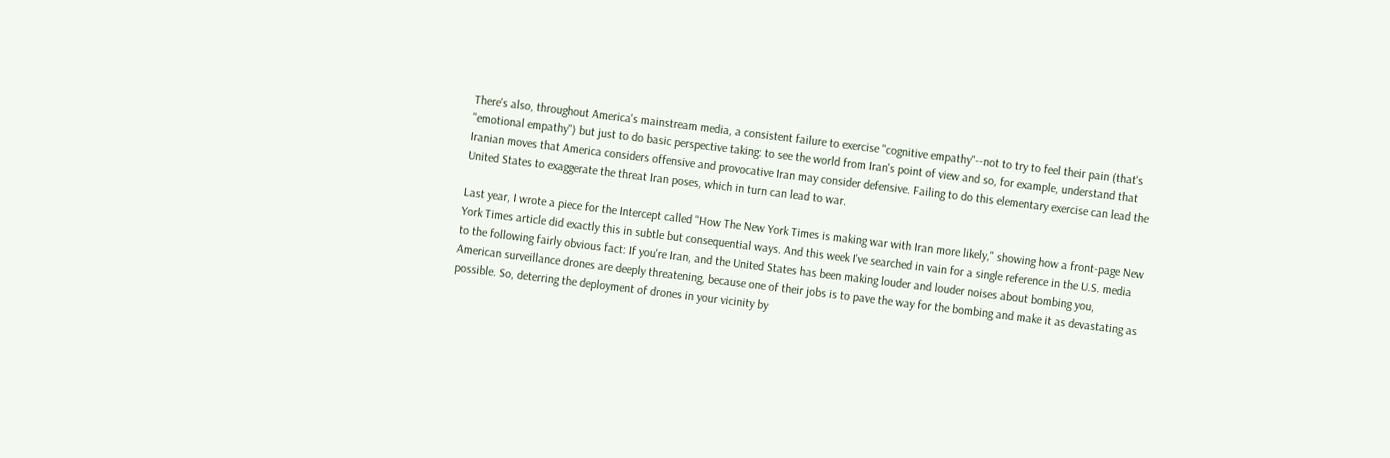There's also, throughout America's mainstream media, a consistent failure to exercise "cognitive empathy"--not to try to feel their pain (that's "emotional empathy") but just to do basic perspective taking: to see the world from Iran's point of view and so, for example, understand that Iranian moves that America considers offensive and provocative Iran may consider defensive. Failing to do this elementary exercise can lead the United States to exaggerate the threat Iran poses, which in turn can lead to war.

Last year, I wrote a piece for the Intercept called "How The New York Times is making war with Iran more likely," showing how a front-page New York Times article did exactly this in subtle but consequential ways. And this week I've searched in vain for a single reference in the U.S. media to the following fairly obvious fact: If you're Iran, and the United States has been making louder and louder noises about bombing you, American surveillance drones are deeply threatening, because one of their jobs is to pave the way for the bombing and make it as devastating as possible. So, deterring the deployment of drones in your vicinity by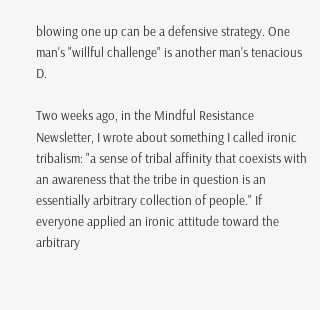blowing one up can be a defensive strategy. One man's "willful challenge" is another man's tenacious D.

Two weeks ago, in the Mindful Resistance Newsletter, I wrote about something I called ironic tribalism: "a sense of tribal affinity that coexists with an awareness that the tribe in question is an essentially arbitrary collection of people." If everyone applied an ironic attitude toward the arbitrary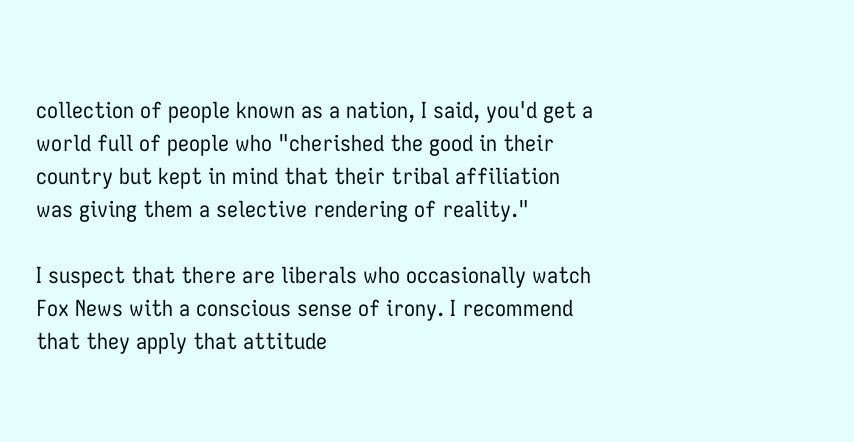collection of people known as a nation, I said, you'd get a world full of people who "cherished the good in their country but kept in mind that their tribal affiliation was giving them a selective rendering of reality."

I suspect that there are liberals who occasionally watch Fox News with a conscious sense of irony. I recommend that they apply that attitude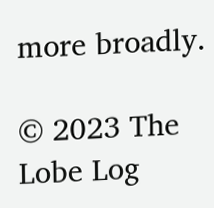more broadly.

© 2023 The Lobe Log